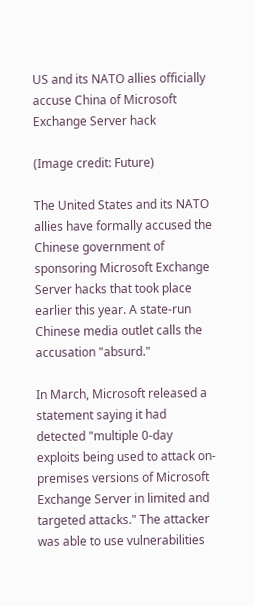US and its NATO allies officially accuse China of Microsoft Exchange Server hack

(Image credit: Future)

The United States and its NATO allies have formally accused the Chinese government of sponsoring Microsoft Exchange Server hacks that took place earlier this year. A state-run Chinese media outlet calls the accusation "absurd."

In March, Microsoft released a statement saying it had detected "multiple 0-day exploits being used to attack on-premises versions of Microsoft Exchange Server in limited and targeted attacks." The attacker was able to use vulnerabilities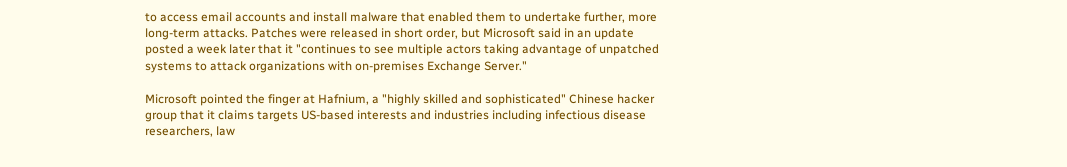to access email accounts and install malware that enabled them to undertake further, more long-term attacks. Patches were released in short order, but Microsoft said in an update posted a week later that it "continues to see multiple actors taking advantage of unpatched systems to attack organizations with on-premises Exchange Server."

Microsoft pointed the finger at Hafnium, a "highly skilled and sophisticated" Chinese hacker group that it claims targets US-based interests and industries including infectious disease researchers, law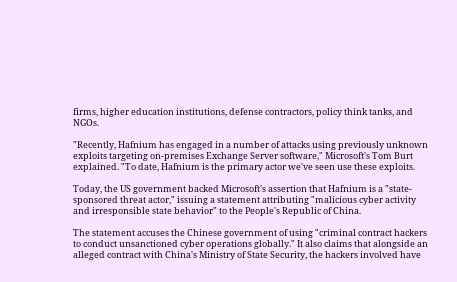firms, higher education institutions, defense contractors, policy think tanks, and NGOs.

"Recently, Hafnium has engaged in a number of attacks using previously unknown exploits targeting on-premises Exchange Server software," Microsoft's Tom Burt explained. "To date, Hafnium is the primary actor we've seen use these exploits.

Today, the US government backed Microsoft's assertion that Hafnium is a "state-sponsored threat actor," issuing a statement attributing "malicious cyber activity and irresponsible state behavior" to the People's Republic of China.

The statement accuses the Chinese government of using "criminal contract hackers to conduct unsanctioned cyber operations globally." It also claims that alongside an alleged contract with China's Ministry of State Security, the hackers involved have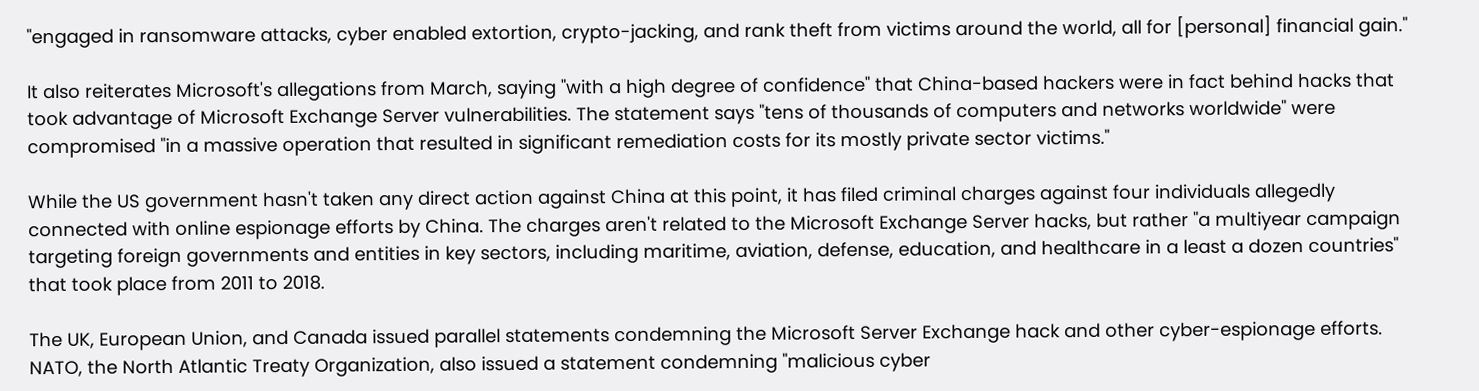"engaged in ransomware attacks, cyber enabled extortion, crypto-jacking, and rank theft from victims around the world, all for [personal] financial gain."

It also reiterates Microsoft's allegations from March, saying "with a high degree of confidence" that China-based hackers were in fact behind hacks that took advantage of Microsoft Exchange Server vulnerabilities. The statement says "tens of thousands of computers and networks worldwide" were compromised "in a massive operation that resulted in significant remediation costs for its mostly private sector victims."

While the US government hasn't taken any direct action against China at this point, it has filed criminal charges against four individuals allegedly connected with online espionage efforts by China. The charges aren't related to the Microsoft Exchange Server hacks, but rather "a multiyear campaign targeting foreign governments and entities in key sectors, including maritime, aviation, defense, education, and healthcare in a least a dozen countries" that took place from 2011 to 2018.

The UK, European Union, and Canada issued parallel statements condemning the Microsoft Server Exchange hack and other cyber-espionage efforts. NATO, the North Atlantic Treaty Organization, also issued a statement condemning "malicious cyber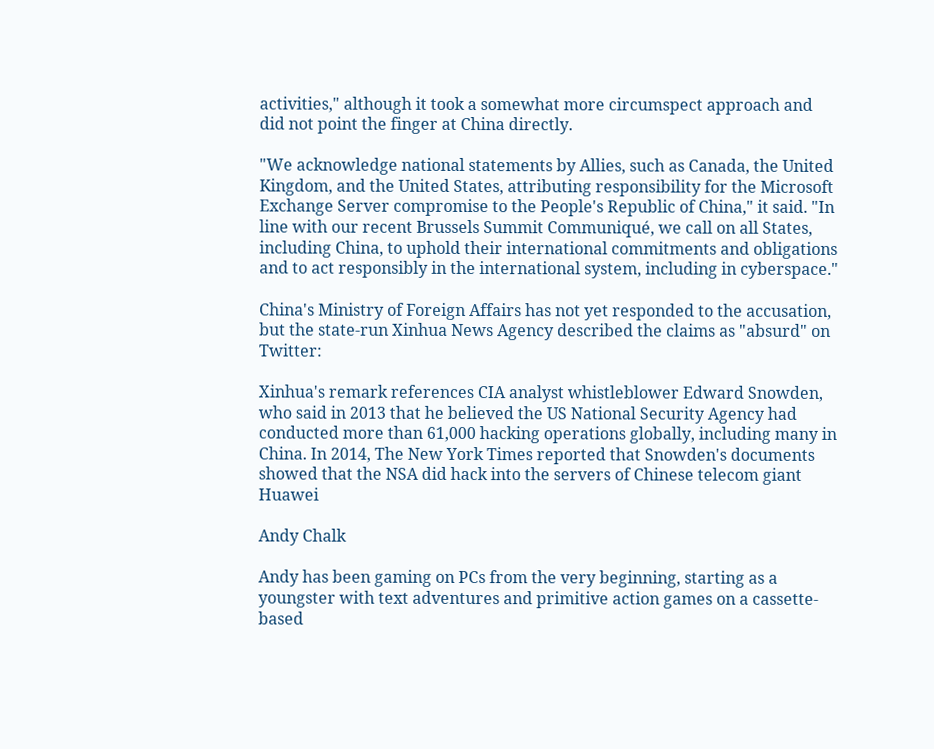activities," although it took a somewhat more circumspect approach and did not point the finger at China directly.

"We acknowledge national statements by Allies, such as Canada, the United Kingdom, and the United States, attributing responsibility for the Microsoft Exchange Server compromise to the People's Republic of China," it said. "In line with our recent Brussels Summit Communiqué, we call on all States, including China, to uphold their international commitments and obligations and to act responsibly in the international system, including in cyberspace."

China's Ministry of Foreign Affairs has not yet responded to the accusation, but the state-run Xinhua News Agency described the claims as "absurd" on Twitter:

Xinhua's remark references CIA analyst whistleblower Edward Snowden, who said in 2013 that he believed the US National Security Agency had conducted more than 61,000 hacking operations globally, including many in China. In 2014, The New York Times reported that Snowden's documents showed that the NSA did hack into the servers of Chinese telecom giant Huawei

Andy Chalk

Andy has been gaming on PCs from the very beginning, starting as a youngster with text adventures and primitive action games on a cassette-based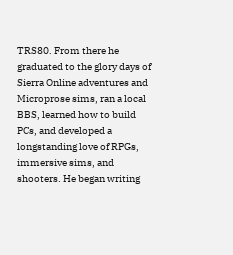TRS80. From there he graduated to the glory days of Sierra Online adventures and Microprose sims, ran a local BBS, learned how to build PCs, and developed a longstanding love of RPGs, immersive sims, and shooters. He began writing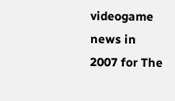videogame news in 2007 for The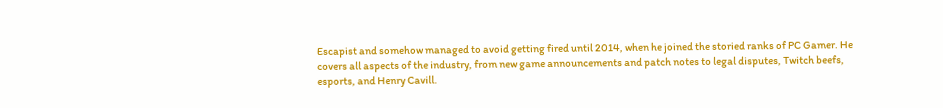Escapist and somehow managed to avoid getting fired until 2014, when he joined the storied ranks of PC Gamer. He covers all aspects of the industry, from new game announcements and patch notes to legal disputes, Twitch beefs, esports, and Henry Cavill.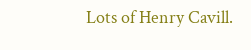Lots of Henry Cavill.